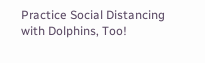Practice Social Distancing with Dolphins, Too!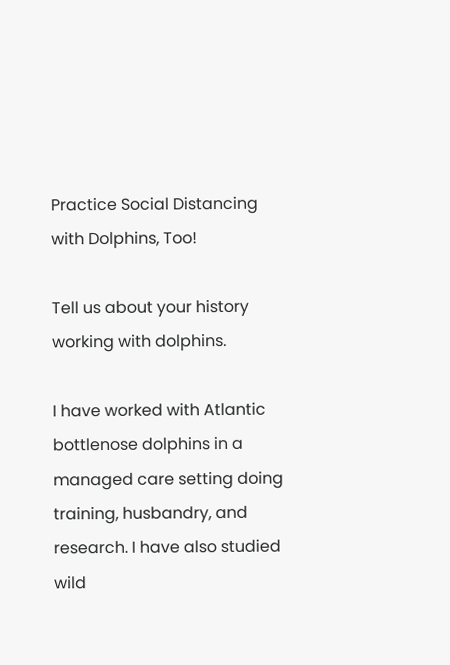Practice Social Distancing with Dolphins, Too!

Tell us about your history working with dolphins.

I have worked with Atlantic bottlenose dolphins in a managed care setting doing training, husbandry, and research. I have also studied wild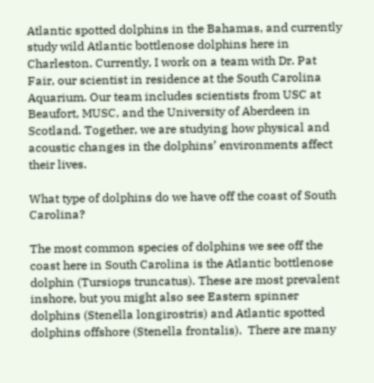Atlantic spotted dolphins in the Bahamas, and currently study wild Atlantic bottlenose dolphins here in Charleston. Currently, I work on a team with Dr. Pat Fair, our scientist in residence at the South Carolina Aquarium. Our team includes scientists from USC at Beaufort, MUSC, and the University of Aberdeen in Scotland. Together, we are studying how physical and acoustic changes in the dolphins’ environments affect their lives.

What type of dolphins do we have off the coast of South Carolina?

The most common species of dolphins we see off the coast here in South Carolina is the Atlantic bottlenose dolphin (Tursiops truncatus). These are most prevalent inshore, but you might also see Eastern spinner dolphins (Stenella longirostris) and Atlantic spotted dolphins offshore (Stenella frontalis).  There are many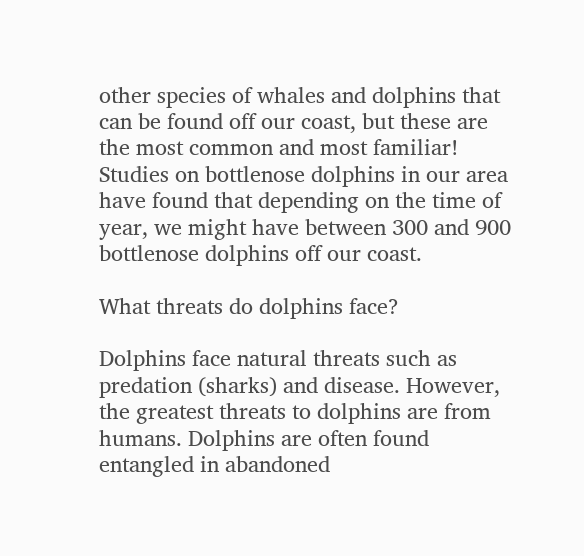other species of whales and dolphins that can be found off our coast, but these are the most common and most familiar! Studies on bottlenose dolphins in our area have found that depending on the time of year, we might have between 300 and 900 bottlenose dolphins off our coast.

What threats do dolphins face?

Dolphins face natural threats such as predation (sharks) and disease. However, the greatest threats to dolphins are from humans. Dolphins are often found entangled in abandoned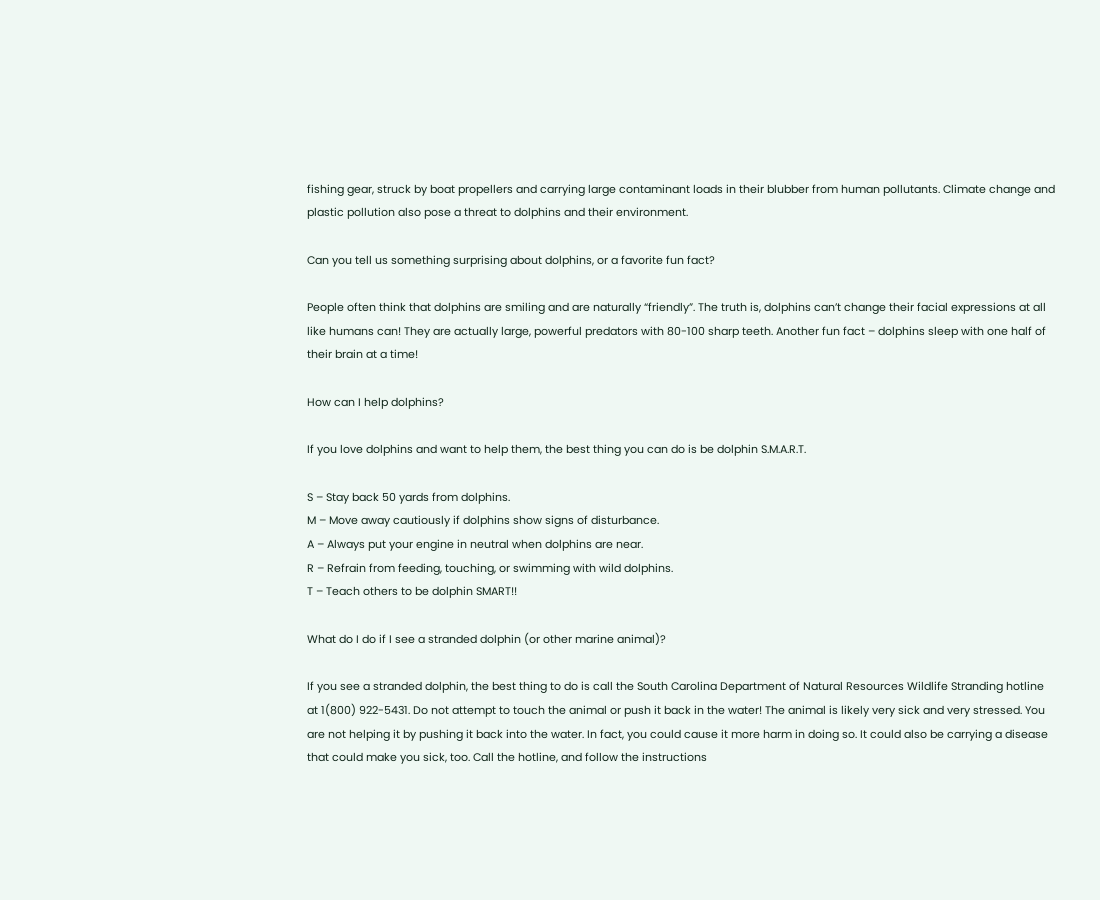fishing gear, struck by boat propellers and carrying large contaminant loads in their blubber from human pollutants. Climate change and plastic pollution also pose a threat to dolphins and their environment.

Can you tell us something surprising about dolphins, or a favorite fun fact?

People often think that dolphins are smiling and are naturally “friendly”. The truth is, dolphins can’t change their facial expressions at all like humans can! They are actually large, powerful predators with 80-100 sharp teeth. Another fun fact – dolphins sleep with one half of their brain at a time!

How can I help dolphins?

If you love dolphins and want to help them, the best thing you can do is be dolphin S.M.A.R.T.

S – Stay back 50 yards from dolphins.
M – Move away cautiously if dolphins show signs of disturbance.
A – Always put your engine in neutral when dolphins are near.
R – Refrain from feeding, touching, or swimming with wild dolphins.
T – Teach others to be dolphin SMART!!

What do I do if I see a stranded dolphin (or other marine animal)?

If you see a stranded dolphin, the best thing to do is call the South Carolina Department of Natural Resources Wildlife Stranding hotline at 1(800) 922-5431. Do not attempt to touch the animal or push it back in the water! The animal is likely very sick and very stressed. You are not helping it by pushing it back into the water. In fact, you could cause it more harm in doing so. It could also be carrying a disease that could make you sick, too. Call the hotline, and follow the instructions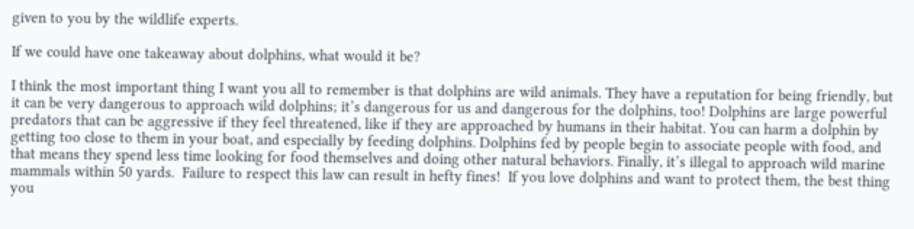given to you by the wildlife experts.

If we could have one takeaway about dolphins, what would it be?

I think the most important thing I want you all to remember is that dolphins are wild animals. They have a reputation for being friendly, but it can be very dangerous to approach wild dolphins; it’s dangerous for us and dangerous for the dolphins, too! Dolphins are large powerful predators that can be aggressive if they feel threatened, like if they are approached by humans in their habitat. You can harm a dolphin by getting too close to them in your boat, and especially by feeding dolphins. Dolphins fed by people begin to associate people with food, and that means they spend less time looking for food themselves and doing other natural behaviors. Finally, it’s illegal to approach wild marine mammals within 50 yards.  Failure to respect this law can result in hefty fines!  If you love dolphins and want to protect them, the best thing you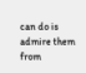can do is admire them from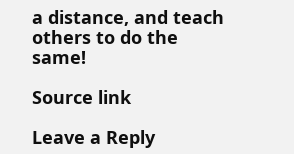a distance, and teach others to do the same!

Source link

Leave a Reply